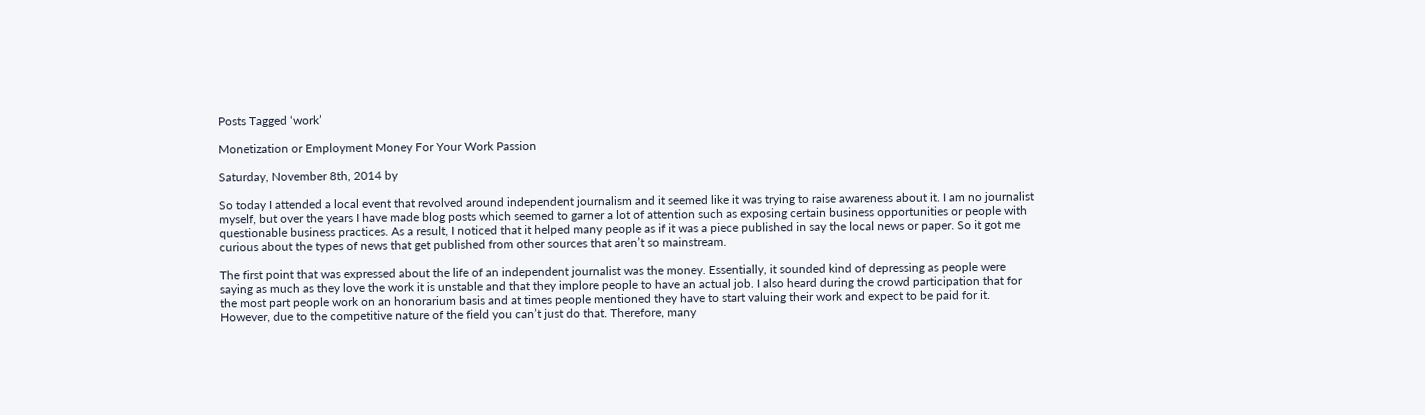Posts Tagged ‘work’

Monetization or Employment Money For Your Work Passion

Saturday, November 8th, 2014 by

So today I attended a local event that revolved around independent journalism and it seemed like it was trying to raise awareness about it. I am no journalist myself, but over the years I have made blog posts which seemed to garner a lot of attention such as exposing certain business opportunities or people with questionable business practices. As a result, I noticed that it helped many people as if it was a piece published in say the local news or paper. So it got me curious about the types of news that get published from other sources that aren’t so mainstream.

The first point that was expressed about the life of an independent journalist was the money. Essentially, it sounded kind of depressing as people were saying as much as they love the work it is unstable and that they implore people to have an actual job. I also heard during the crowd participation that for the most part people work on an honorarium basis and at times people mentioned they have to start valuing their work and expect to be paid for it. However, due to the competitive nature of the field you can’t just do that. Therefore, many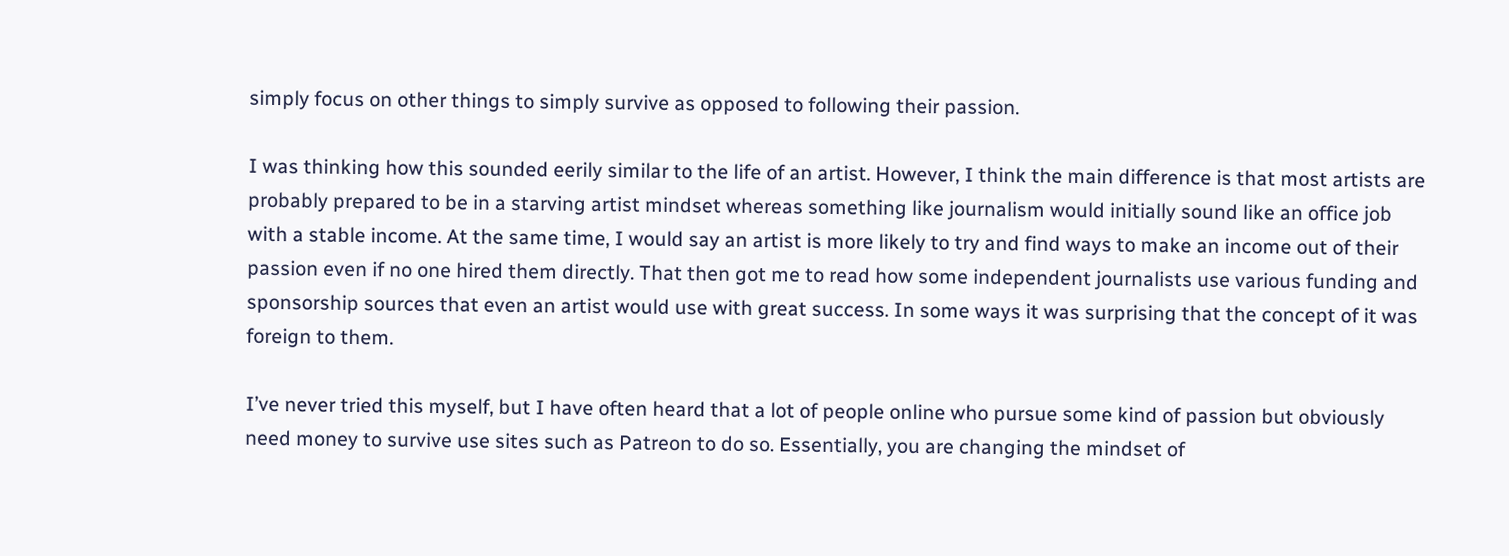simply focus on other things to simply survive as opposed to following their passion.

I was thinking how this sounded eerily similar to the life of an artist. However, I think the main difference is that most artists are probably prepared to be in a starving artist mindset whereas something like journalism would initially sound like an office job with a stable income. At the same time, I would say an artist is more likely to try and find ways to make an income out of their passion even if no one hired them directly. That then got me to read how some independent journalists use various funding and sponsorship sources that even an artist would use with great success. In some ways it was surprising that the concept of it was foreign to them.

I’ve never tried this myself, but I have often heard that a lot of people online who pursue some kind of passion but obviously need money to survive use sites such as Patreon to do so. Essentially, you are changing the mindset of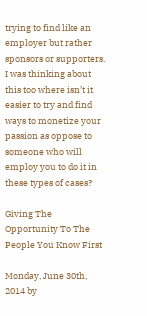trying to find like an employer but rather sponsors or supporters. I was thinking about this too where isn’t it easier to try and find ways to monetize your passion as oppose to someone who will employ you to do it in these types of cases?

Giving The Opportunity To The People You Know First

Monday, June 30th, 2014 by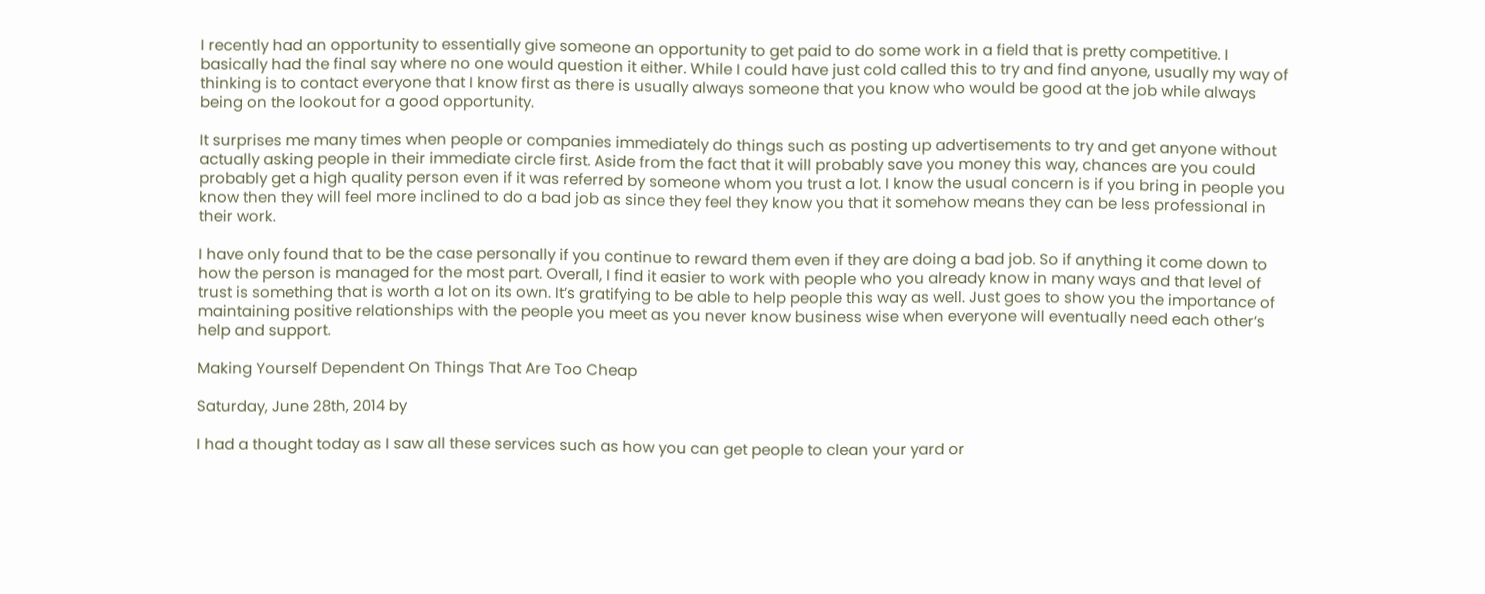I recently had an opportunity to essentially give someone an opportunity to get paid to do some work in a field that is pretty competitive. I basically had the final say where no one would question it either. While I could have just cold called this to try and find anyone, usually my way of thinking is to contact everyone that I know first as there is usually always someone that you know who would be good at the job while always being on the lookout for a good opportunity.

It surprises me many times when people or companies immediately do things such as posting up advertisements to try and get anyone without actually asking people in their immediate circle first. Aside from the fact that it will probably save you money this way, chances are you could probably get a high quality person even if it was referred by someone whom you trust a lot. I know the usual concern is if you bring in people you know then they will feel more inclined to do a bad job as since they feel they know you that it somehow means they can be less professional in their work.

I have only found that to be the case personally if you continue to reward them even if they are doing a bad job. So if anything it come down to how the person is managed for the most part. Overall, I find it easier to work with people who you already know in many ways and that level of trust is something that is worth a lot on its own. It’s gratifying to be able to help people this way as well. Just goes to show you the importance of maintaining positive relationships with the people you meet as you never know business wise when everyone will eventually need each other’s help and support.

Making Yourself Dependent On Things That Are Too Cheap

Saturday, June 28th, 2014 by

I had a thought today as I saw all these services such as how you can get people to clean your yard or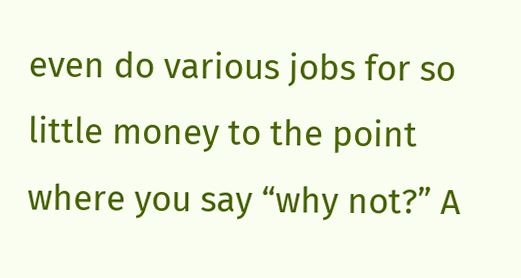even do various jobs for so little money to the point where you say “why not?” A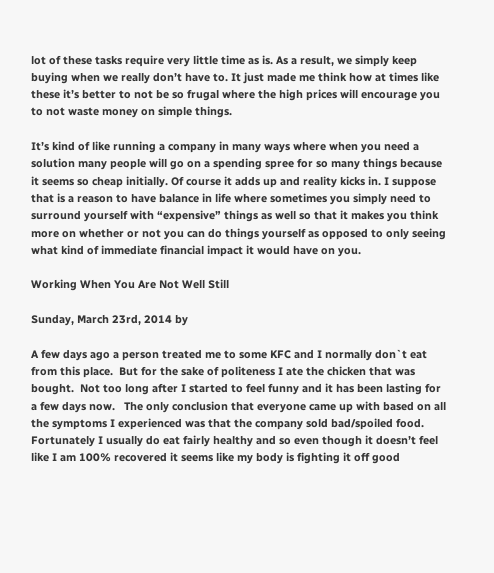lot of these tasks require very little time as is. As a result, we simply keep buying when we really don’t have to. It just made me think how at times like these it’s better to not be so frugal where the high prices will encourage you to not waste money on simple things.

It’s kind of like running a company in many ways where when you need a solution many people will go on a spending spree for so many things because it seems so cheap initially. Of course it adds up and reality kicks in. I suppose that is a reason to have balance in life where sometimes you simply need to surround yourself with “expensive” things as well so that it makes you think more on whether or not you can do things yourself as opposed to only seeing what kind of immediate financial impact it would have on you.

Working When You Are Not Well Still

Sunday, March 23rd, 2014 by

A few days ago a person treated me to some KFC and I normally don`t eat from this place.  But for the sake of politeness I ate the chicken that was bought.  Not too long after I started to feel funny and it has been lasting for a few days now.   The only conclusion that everyone came up with based on all the symptoms I experienced was that the company sold bad/spoiled food.  Fortunately I usually do eat fairly healthy and so even though it doesn’t feel like I am 100% recovered it seems like my body is fighting it off good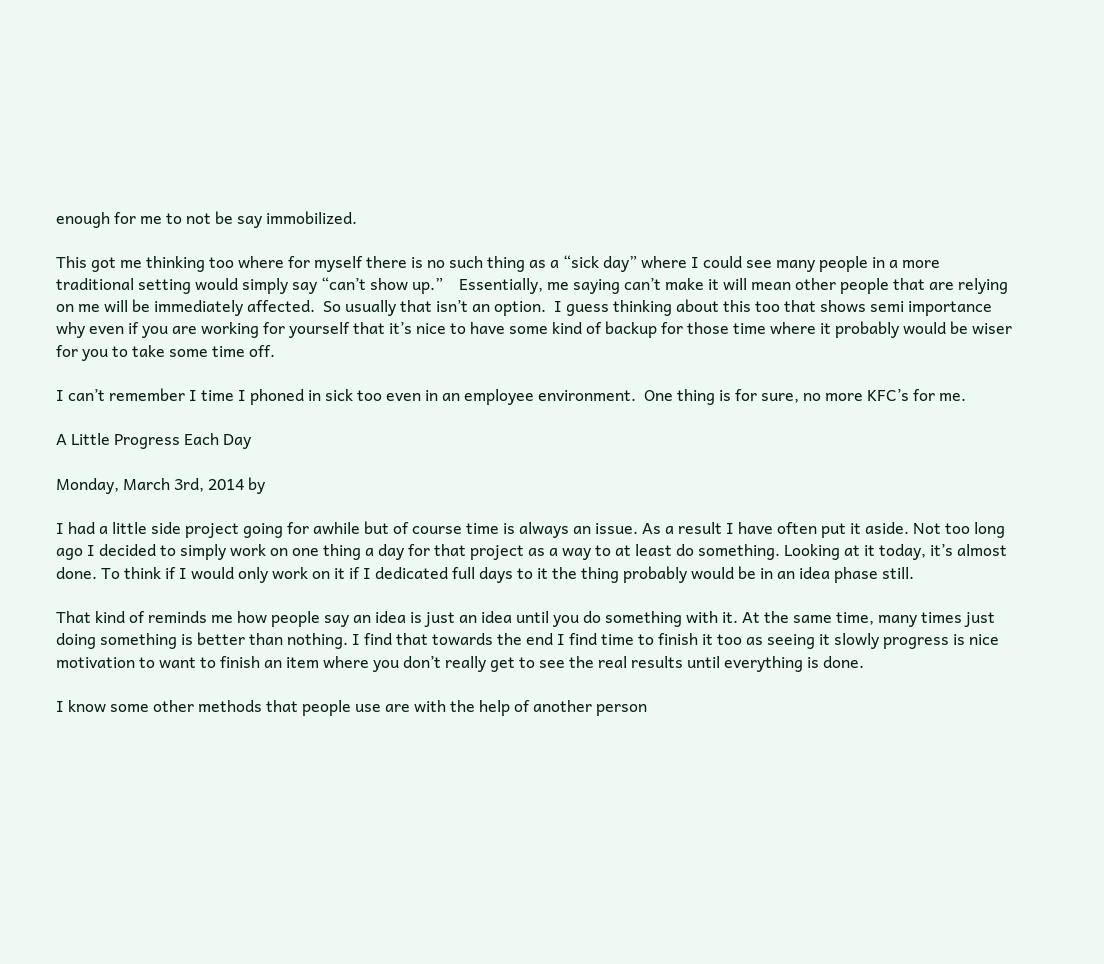enough for me to not be say immobilized.

This got me thinking too where for myself there is no such thing as a “sick day” where I could see many people in a more traditional setting would simply say “can’t show up.”    Essentially, me saying can’t make it will mean other people that are relying on me will be immediately affected.  So usually that isn’t an option.  I guess thinking about this too that shows semi importance why even if you are working for yourself that it’s nice to have some kind of backup for those time where it probably would be wiser for you to take some time off.

I can’t remember I time I phoned in sick too even in an employee environment.  One thing is for sure, no more KFC’s for me.

A Little Progress Each Day

Monday, March 3rd, 2014 by

I had a little side project going for awhile but of course time is always an issue. As a result I have often put it aside. Not too long ago I decided to simply work on one thing a day for that project as a way to at least do something. Looking at it today, it’s almost done. To think if I would only work on it if I dedicated full days to it the thing probably would be in an idea phase still.

That kind of reminds me how people say an idea is just an idea until you do something with it. At the same time, many times just doing something is better than nothing. I find that towards the end I find time to finish it too as seeing it slowly progress is nice motivation to want to finish an item where you don’t really get to see the real results until everything is done.

I know some other methods that people use are with the help of another person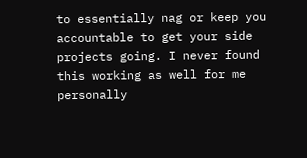to essentially nag or keep you accountable to get your side projects going. I never found this working as well for me personally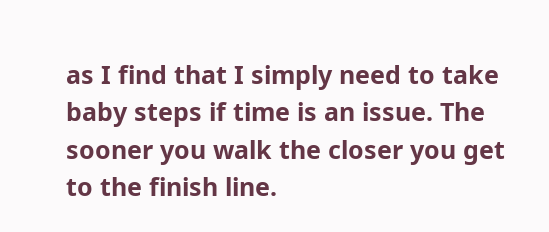as I find that I simply need to take baby steps if time is an issue. The sooner you walk the closer you get to the finish line.